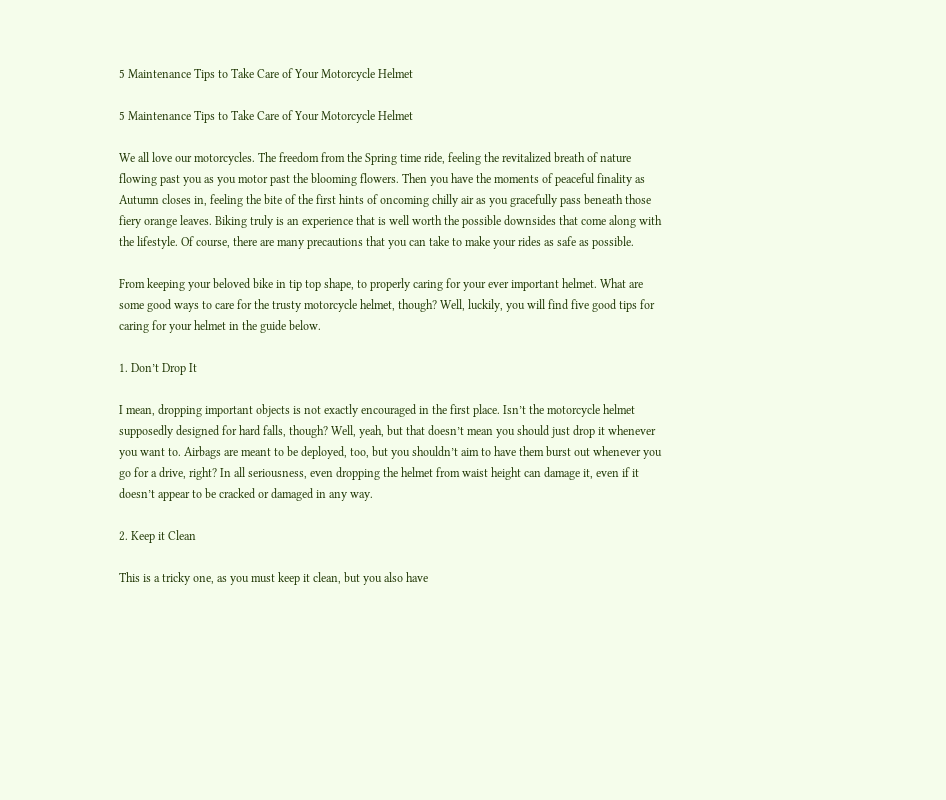5 Maintenance Tips to Take Care of Your Motorcycle Helmet

5 Maintenance Tips to Take Care of Your Motorcycle Helmet

We all love our motorcycles. The freedom from the Spring time ride, feeling the revitalized breath of nature flowing past you as you motor past the blooming flowers. Then you have the moments of peaceful finality as Autumn closes in, feeling the bite of the first hints of oncoming chilly air as you gracefully pass beneath those fiery orange leaves. Biking truly is an experience that is well worth the possible downsides that come along with the lifestyle. Of course, there are many precautions that you can take to make your rides as safe as possible.

From keeping your beloved bike in tip top shape, to properly caring for your ever important helmet. What are some good ways to care for the trusty motorcycle helmet, though? Well, luckily, you will find five good tips for caring for your helmet in the guide below.

1. Don’t Drop It

I mean, dropping important objects is not exactly encouraged in the first place. Isn’t the motorcycle helmet supposedly designed for hard falls, though? Well, yeah, but that doesn’t mean you should just drop it whenever you want to. Airbags are meant to be deployed, too, but you shouldn’t aim to have them burst out whenever you go for a drive, right? In all seriousness, even dropping the helmet from waist height can damage it, even if it doesn’t appear to be cracked or damaged in any way.

2. Keep it Clean

This is a tricky one, as you must keep it clean, but you also have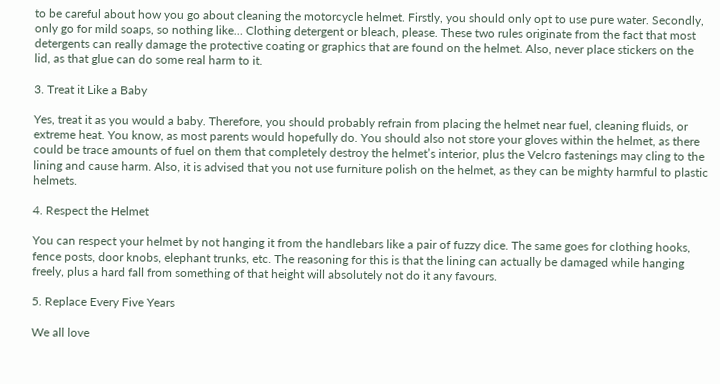to be careful about how you go about cleaning the motorcycle helmet. Firstly, you should only opt to use pure water. Secondly, only go for mild soaps, so nothing like… Clothing detergent or bleach, please. These two rules originate from the fact that most detergents can really damage the protective coating or graphics that are found on the helmet. Also, never place stickers on the lid, as that glue can do some real harm to it.

3. Treat it Like a Baby

Yes, treat it as you would a baby. Therefore, you should probably refrain from placing the helmet near fuel, cleaning fluids, or extreme heat. You know, as most parents would hopefully do. You should also not store your gloves within the helmet, as there could be trace amounts of fuel on them that completely destroy the helmet’s interior, plus the Velcro fastenings may cling to the lining and cause harm. Also, it is advised that you not use furniture polish on the helmet, as they can be mighty harmful to plastic helmets.

4. Respect the Helmet

You can respect your helmet by not hanging it from the handlebars like a pair of fuzzy dice. The same goes for clothing hooks, fence posts, door knobs, elephant trunks, etc. The reasoning for this is that the lining can actually be damaged while hanging freely, plus a hard fall from something of that height will absolutely not do it any favours.

5. Replace Every Five Years

We all love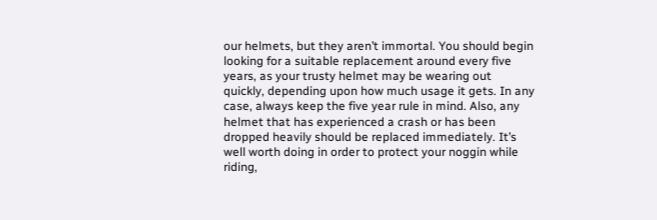our helmets, but they aren’t immortal. You should begin looking for a suitable replacement around every five years, as your trusty helmet may be wearing out quickly, depending upon how much usage it gets. In any case, always keep the five year rule in mind. Also, any helmet that has experienced a crash or has been dropped heavily should be replaced immediately. It’s well worth doing in order to protect your noggin while riding,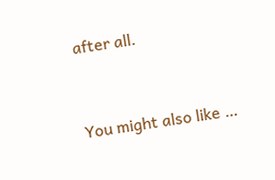after all.


You might also like …